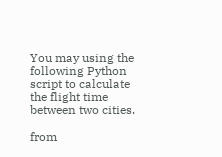You may using the following Python script to calculate the flight time between two cities.

from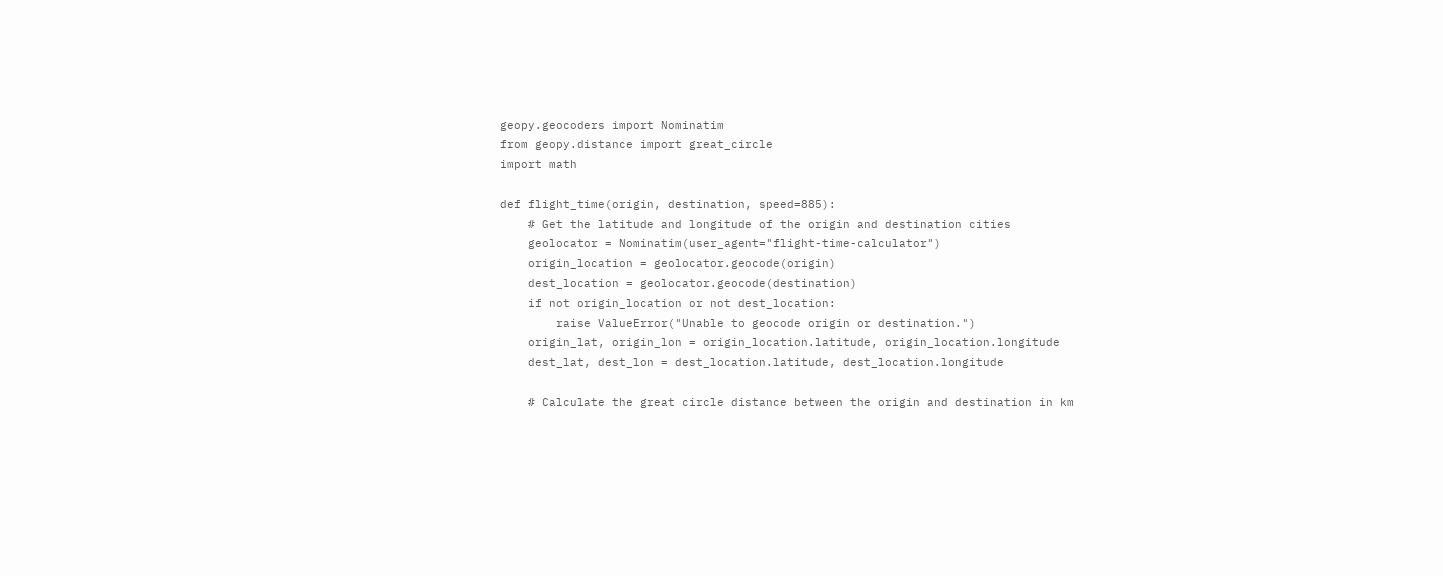geopy.geocoders import Nominatim
from geopy.distance import great_circle
import math

def flight_time(origin, destination, speed=885):
    # Get the latitude and longitude of the origin and destination cities
    geolocator = Nominatim(user_agent="flight-time-calculator")
    origin_location = geolocator.geocode(origin)
    dest_location = geolocator.geocode(destination)
    if not origin_location or not dest_location:
        raise ValueError("Unable to geocode origin or destination.")
    origin_lat, origin_lon = origin_location.latitude, origin_location.longitude
    dest_lat, dest_lon = dest_location.latitude, dest_location.longitude

    # Calculate the great circle distance between the origin and destination in km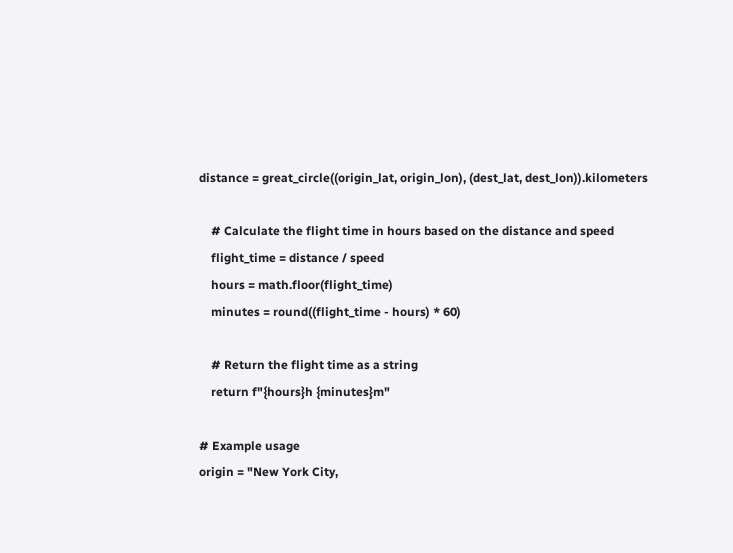distance = great_circle((origin_lat, origin_lon), (dest_lat, dest_lon)).kilometers

    # Calculate the flight time in hours based on the distance and speed
    flight_time = distance / speed
    hours = math.floor(flight_time)
    minutes = round((flight_time - hours) * 60)

    # Return the flight time as a string
    return f"{hours}h {minutes}m"

# Example usage
origin = "New York City,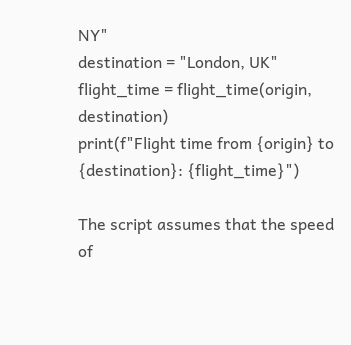NY"
destination = "London, UK"
flight_time = flight_time(origin, destination)
print(f"Flight time from {origin} to {destination}: {flight_time}")

The script assumes that the speed of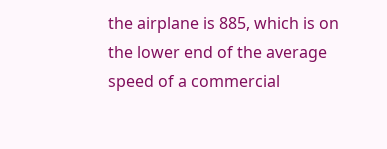the airplane is 885, which is on the lower end of the average speed of a commercial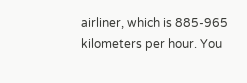airliner, which is 885-965 kilometers per hour. You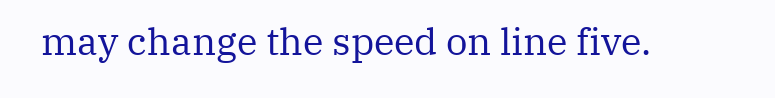may change the speed on line five.